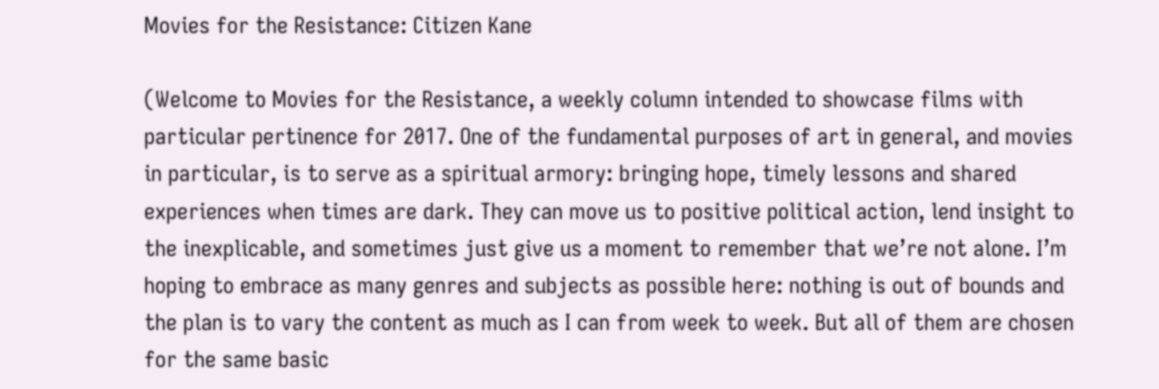Movies for the Resistance: Citizen Kane

(Welcome to Movies for the Resistance, a weekly column intended to showcase films with particular pertinence for 2017. One of the fundamental purposes of art in general, and movies in particular, is to serve as a spiritual armory: bringing hope, timely lessons and shared experiences when times are dark. They can move us to positive political action, lend insight to the inexplicable, and sometimes just give us a moment to remember that we’re not alone. I’m hoping to embrace as many genres and subjects as possible here: nothing is out of bounds and the plan is to vary the content as much as I can from week to week. But all of them are chosen for the same basic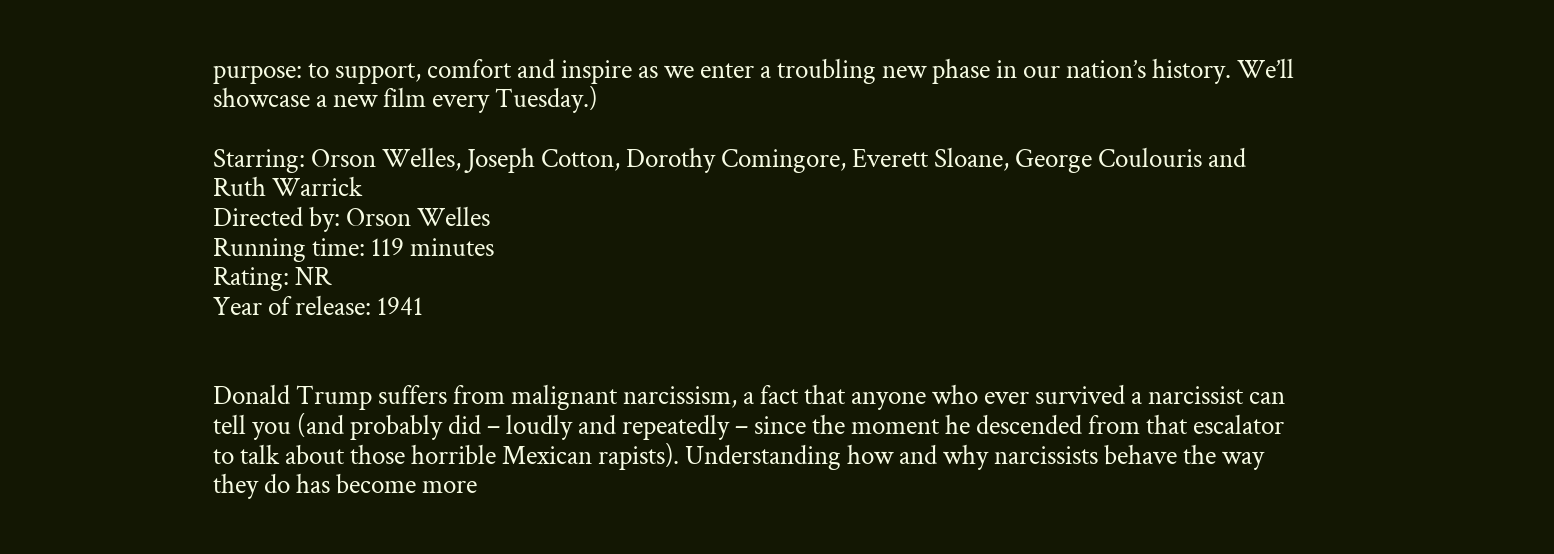purpose: to support, comfort and inspire as we enter a troubling new phase in our nation’s history. We’ll showcase a new film every Tuesday.)

Starring: Orson Welles, Joseph Cotton, Dorothy Comingore, Everett Sloane, George Coulouris and Ruth Warrick
Directed by: Orson Welles
Running time: 119 minutes
Rating: NR
Year of release: 1941


Donald Trump suffers from malignant narcissism, a fact that anyone who ever survived a narcissist can tell you (and probably did – loudly and repeatedly – since the moment he descended from that escalator to talk about those horrible Mexican rapists). Understanding how and why narcissists behave the way they do has become more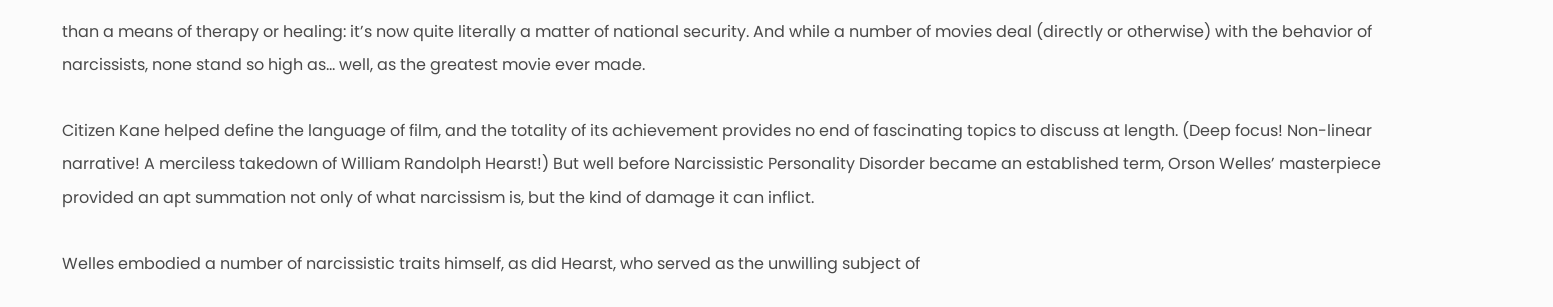than a means of therapy or healing: it’s now quite literally a matter of national security. And while a number of movies deal (directly or otherwise) with the behavior of narcissists, none stand so high as… well, as the greatest movie ever made.

Citizen Kane helped define the language of film, and the totality of its achievement provides no end of fascinating topics to discuss at length. (Deep focus! Non-linear narrative! A merciless takedown of William Randolph Hearst!) But well before Narcissistic Personality Disorder became an established term, Orson Welles’ masterpiece provided an apt summation not only of what narcissism is, but the kind of damage it can inflict.

Welles embodied a number of narcissistic traits himself, as did Hearst, who served as the unwilling subject of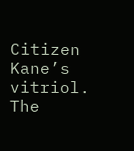Citizen Kane’s vitriol. The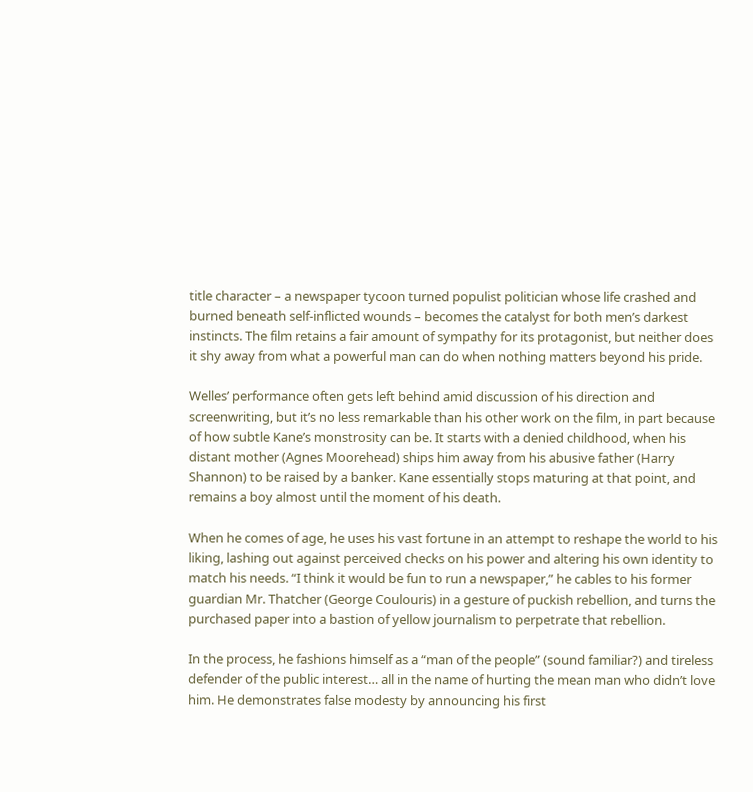title character – a newspaper tycoon turned populist politician whose life crashed and burned beneath self-inflicted wounds – becomes the catalyst for both men’s darkest instincts. The film retains a fair amount of sympathy for its protagonist, but neither does it shy away from what a powerful man can do when nothing matters beyond his pride.

Welles’ performance often gets left behind amid discussion of his direction and screenwriting, but it’s no less remarkable than his other work on the film, in part because of how subtle Kane’s monstrosity can be. It starts with a denied childhood, when his distant mother (Agnes Moorehead) ships him away from his abusive father (Harry Shannon) to be raised by a banker. Kane essentially stops maturing at that point, and remains a boy almost until the moment of his death.

When he comes of age, he uses his vast fortune in an attempt to reshape the world to his liking, lashing out against perceived checks on his power and altering his own identity to match his needs. “I think it would be fun to run a newspaper,” he cables to his former guardian Mr. Thatcher (George Coulouris) in a gesture of puckish rebellion, and turns the purchased paper into a bastion of yellow journalism to perpetrate that rebellion.

In the process, he fashions himself as a “man of the people” (sound familiar?) and tireless defender of the public interest… all in the name of hurting the mean man who didn’t love him. He demonstrates false modesty by announcing his first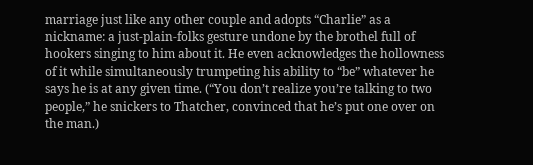marriage just like any other couple and adopts “Charlie” as a nickname: a just-plain-folks gesture undone by the brothel full of hookers singing to him about it. He even acknowledges the hollowness of it while simultaneously trumpeting his ability to “be” whatever he says he is at any given time. (“You don’t realize you’re talking to two people,” he snickers to Thatcher, convinced that he’s put one over on the man.)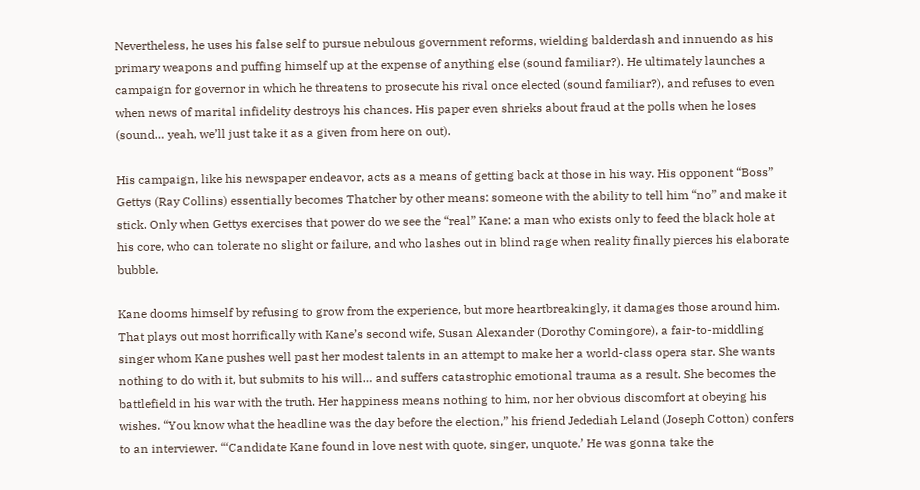Nevertheless, he uses his false self to pursue nebulous government reforms, wielding balderdash and innuendo as his primary weapons and puffing himself up at the expense of anything else (sound familiar?). He ultimately launches a campaign for governor in which he threatens to prosecute his rival once elected (sound familiar?), and refuses to even when news of marital infidelity destroys his chances. His paper even shrieks about fraud at the polls when he loses (sound… yeah, we’ll just take it as a given from here on out).

His campaign, like his newspaper endeavor, acts as a means of getting back at those in his way. His opponent “Boss” Gettys (Ray Collins) essentially becomes Thatcher by other means: someone with the ability to tell him “no” and make it stick. Only when Gettys exercises that power do we see the “real” Kane: a man who exists only to feed the black hole at his core, who can tolerate no slight or failure, and who lashes out in blind rage when reality finally pierces his elaborate bubble.

Kane dooms himself by refusing to grow from the experience, but more heartbreakingly, it damages those around him. That plays out most horrifically with Kane’s second wife, Susan Alexander (Dorothy Comingore), a fair-to-middling singer whom Kane pushes well past her modest talents in an attempt to make her a world-class opera star. She wants nothing to do with it, but submits to his will… and suffers catastrophic emotional trauma as a result. She becomes the battlefield in his war with the truth. Her happiness means nothing to him, nor her obvious discomfort at obeying his wishes. “You know what the headline was the day before the election,” his friend Jedediah Leland (Joseph Cotton) confers to an interviewer. “‘Candidate Kane found in love nest with quote, singer, unquote.’ He was gonna take the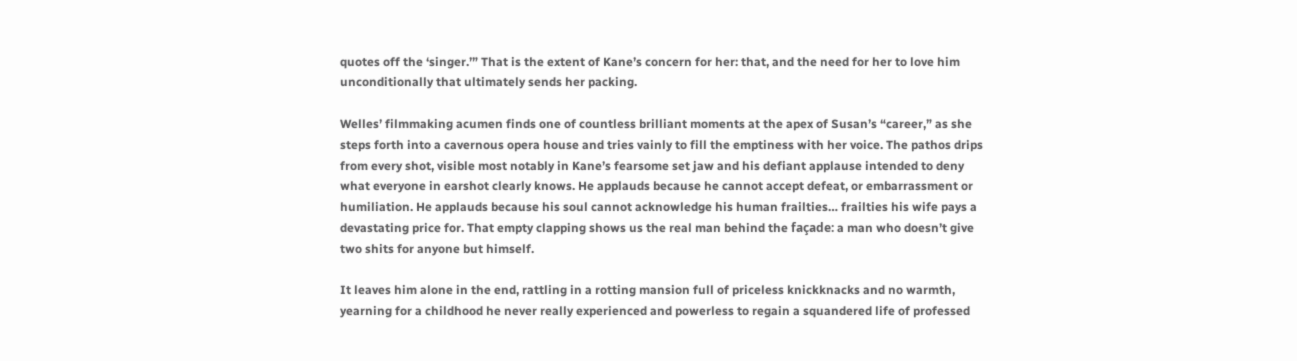quotes off the ‘singer.’” That is the extent of Kane’s concern for her: that, and the need for her to love him unconditionally that ultimately sends her packing.

Welles’ filmmaking acumen finds one of countless brilliant moments at the apex of Susan’s “career,” as she steps forth into a cavernous opera house and tries vainly to fill the emptiness with her voice. The pathos drips from every shot, visible most notably in Kane’s fearsome set jaw and his defiant applause intended to deny what everyone in earshot clearly knows. He applauds because he cannot accept defeat, or embarrassment or humiliation. He applauds because his soul cannot acknowledge his human frailties… frailties his wife pays a devastating price for. That empty clapping shows us the real man behind the façade: a man who doesn’t give two shits for anyone but himself.

It leaves him alone in the end, rattling in a rotting mansion full of priceless knickknacks and no warmth, yearning for a childhood he never really experienced and powerless to regain a squandered life of professed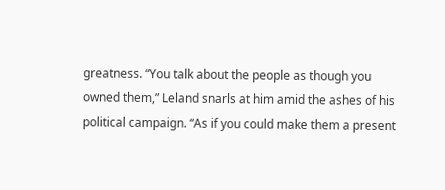greatness. “You talk about the people as though you owned them,” Leland snarls at him amid the ashes of his political campaign. “As if you could make them a present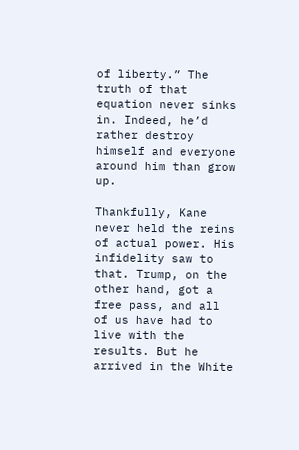of liberty.” The truth of that equation never sinks in. Indeed, he’d rather destroy himself and everyone around him than grow up.

Thankfully, Kane never held the reins of actual power. His infidelity saw to that. Trump, on the other hand, got a free pass, and all of us have had to live with the results. But he arrived in the White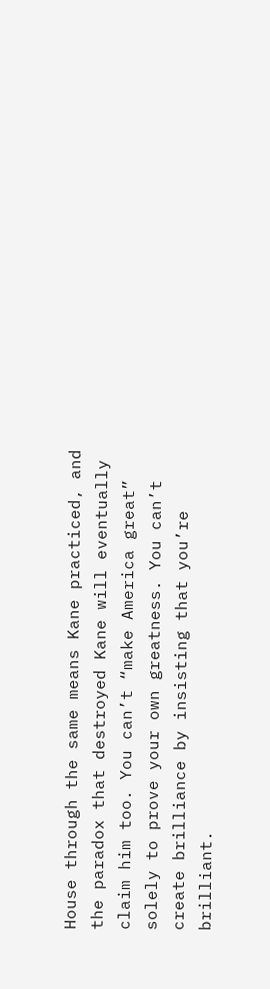House through the same means Kane practiced, and the paradox that destroyed Kane will eventually claim him too. You can’t “make America great” solely to prove your own greatness. You can’t create brilliance by insisting that you’re brilliant.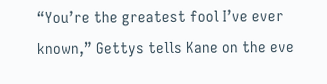“You’re the greatest fool I’ve ever known,” Gettys tells Kane on the eve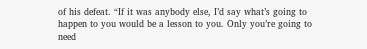of his defeat. “If it was anybody else, I’d say what’s going to happen to you would be a lesson to you. Only you’re going to need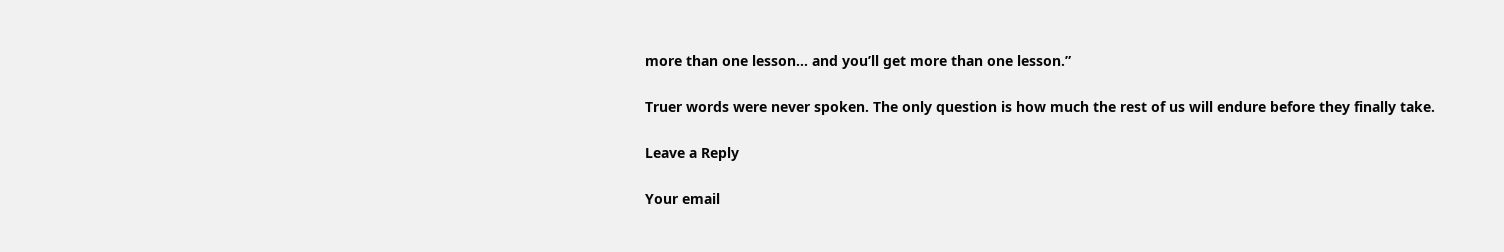more than one lesson… and you’ll get more than one lesson.”

Truer words were never spoken. The only question is how much the rest of us will endure before they finally take.

Leave a Reply

Your email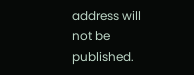address will not be published.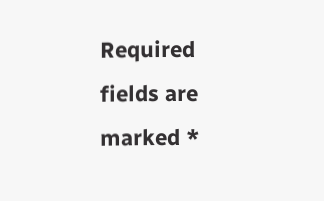Required fields are marked *